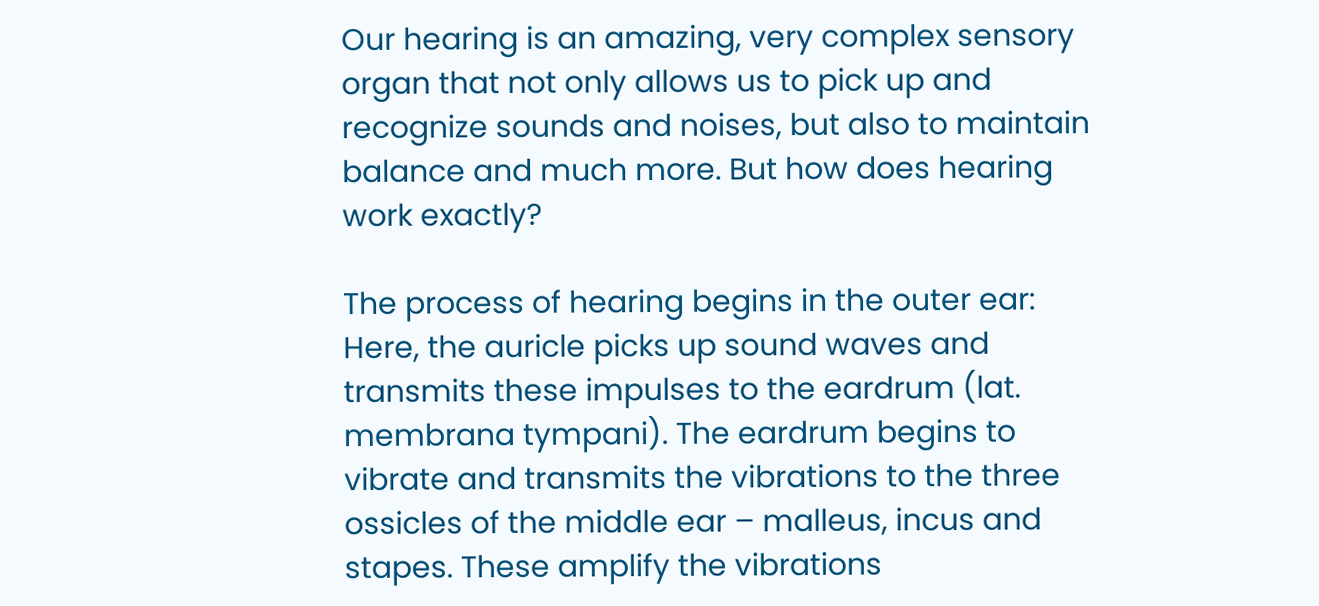Our hearing is an amazing, very complex sensory organ that not only allows us to pick up and recognize sounds and noises, but also to maintain balance and much more. But how does hearing work exactly?

The process of hearing begins in the outer ear: Here, the auricle picks up sound waves and transmits these impulses to the eardrum (lat. membrana tympani). The eardrum begins to vibrate and transmits the vibrations to the three ossicles of the middle ear – malleus, incus and stapes. These amplify the vibrations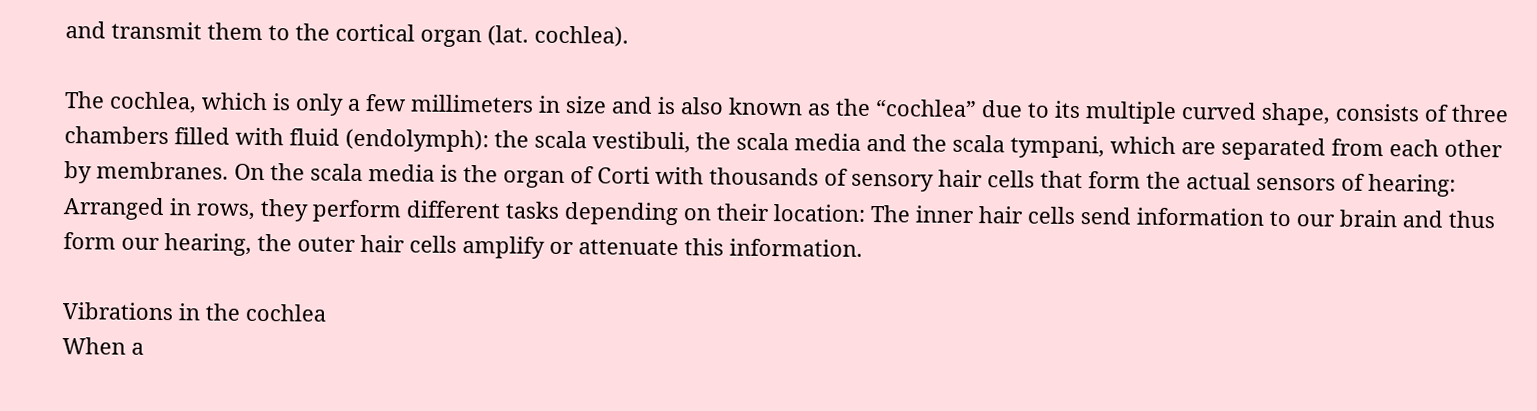and transmit them to the cortical organ (lat. cochlea).

The cochlea, which is only a few millimeters in size and is also known as the “cochlea” due to its multiple curved shape, consists of three chambers filled with fluid (endolymph): the scala vestibuli, the scala media and the scala tympani, which are separated from each other by membranes. On the scala media is the organ of Corti with thousands of sensory hair cells that form the actual sensors of hearing: Arranged in rows, they perform different tasks depending on their location: The inner hair cells send information to our brain and thus form our hearing, the outer hair cells amplify or attenuate this information.

Vibrations in the cochlea
When a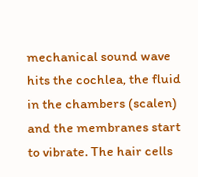mechanical sound wave hits the cochlea, the fluid in the chambers (scalen) and the membranes start to vibrate. The hair cells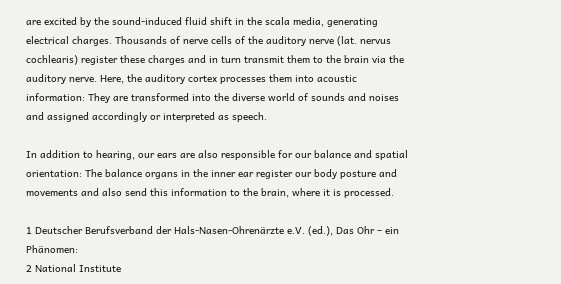are excited by the sound-induced fluid shift in the scala media, generating electrical charges. Thousands of nerve cells of the auditory nerve (lat. nervus cochlearis) register these charges and in turn transmit them to the brain via the auditory nerve. Here, the auditory cortex processes them into acoustic information: They are transformed into the diverse world of sounds and noises and assigned accordingly or interpreted as speech.

In addition to hearing, our ears are also responsible for our balance and spatial orientation: The balance organs in the inner ear register our body posture and movements and also send this information to the brain, where it is processed.

1 Deutscher Berufsverband der Hals-Nasen-Ohrenärzte e.V. (ed.), Das Ohr – ein Phänomen:
2 National Institute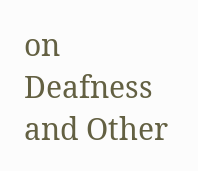on Deafness and Other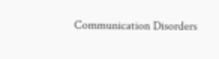Communication Disorders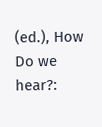(ed.), How Do we hear?: